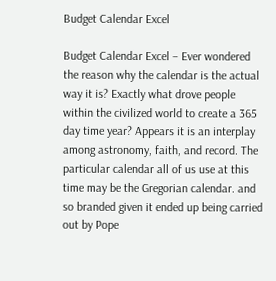Budget Calendar Excel

Budget Calendar Excel – Ever wondered the reason why the calendar is the actual way it is? Exactly what drove people within the civilized world to create a 365 day time year? Appears it is an interplay among astronomy, faith, and record. The particular calendar all of us use at this time may be the Gregorian calendar. and so branded given it ended up being carried out by Pope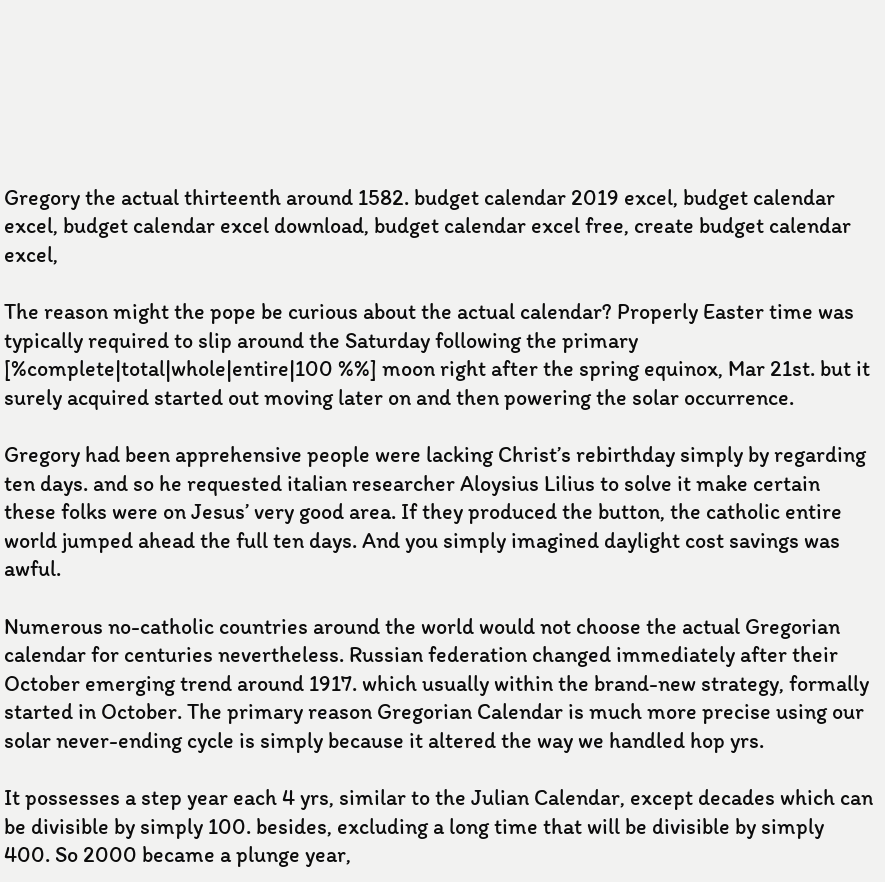Gregory the actual thirteenth around 1582. budget calendar 2019 excel, budget calendar excel, budget calendar excel download, budget calendar excel free, create budget calendar excel,

The reason might the pope be curious about the actual calendar? Properly Easter time was typically required to slip around the Saturday following the primary [%complete|total|whole|entire|100 %%] moon right after the spring equinox, Mar 21st. but it surely acquired started out moving later on and then powering the solar occurrence.

Gregory had been apprehensive people were lacking Christ’s rebirthday simply by regarding ten days. and so he requested italian researcher Aloysius Lilius to solve it make certain these folks were on Jesus’ very good area. If they produced the button, the catholic entire world jumped ahead the full ten days. And you simply imagined daylight cost savings was awful.

Numerous no-catholic countries around the world would not choose the actual Gregorian calendar for centuries nevertheless. Russian federation changed immediately after their October emerging trend around 1917. which usually within the brand-new strategy, formally started in October. The primary reason Gregorian Calendar is much more precise using our solar never-ending cycle is simply because it altered the way we handled hop yrs.

It possesses a step year each 4 yrs, similar to the Julian Calendar, except decades which can be divisible by simply 100. besides, excluding a long time that will be divisible by simply 400. So 2000 became a plunge year,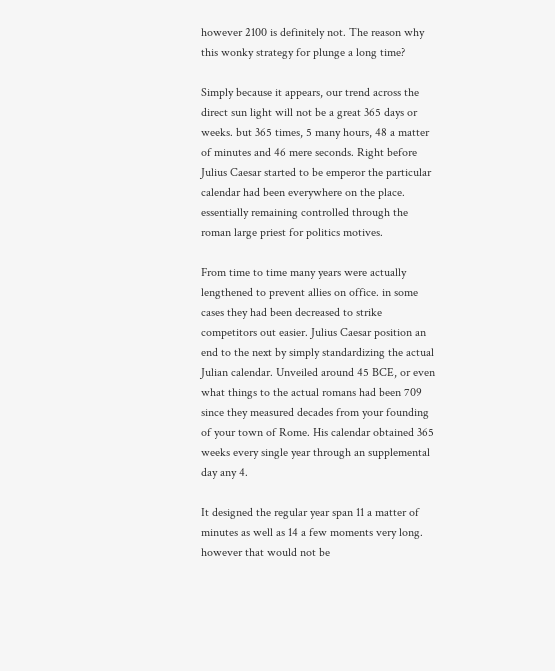however 2100 is definitely not. The reason why this wonky strategy for plunge a long time?

Simply because it appears, our trend across the direct sun light will not be a great 365 days or weeks. but 365 times, 5 many hours, 48 a matter of minutes and 46 mere seconds. Right before Julius Caesar started to be emperor the particular calendar had been everywhere on the place. essentially remaining controlled through the roman large priest for politics motives.

From time to time many years were actually lengthened to prevent allies on office. in some cases they had been decreased to strike competitors out easier. Julius Caesar position an end to the next by simply standardizing the actual Julian calendar. Unveiled around 45 BCE, or even what things to the actual romans had been 709 since they measured decades from your founding of your town of Rome. His calendar obtained 365 weeks every single year through an supplemental day any 4.

It designed the regular year span 11 a matter of minutes as well as 14 a few moments very long. however that would not be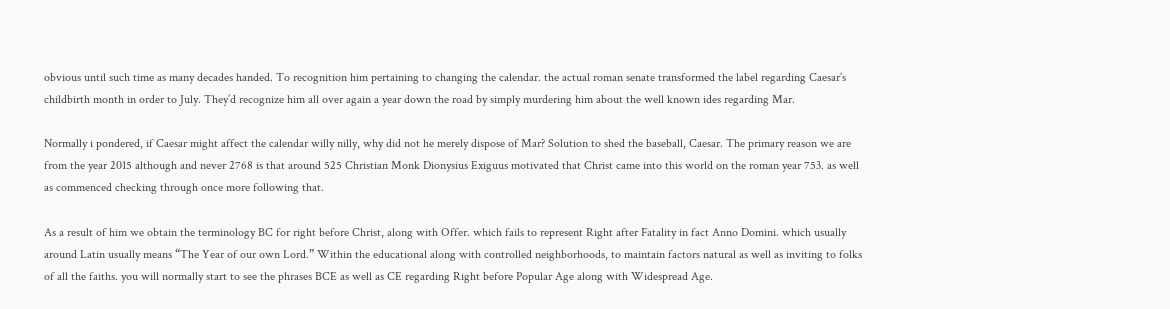obvious until such time as many decades handed. To recognition him pertaining to changing the calendar. the actual roman senate transformed the label regarding Caesar’s childbirth month in order to July. They’d recognize him all over again a year down the road by simply murdering him about the well known ides regarding Mar.

Normally i pondered, if Caesar might affect the calendar willy nilly, why did not he merely dispose of Mar? Solution to shed the baseball, Caesar. The primary reason we are from the year 2015 although and never 2768 is that around 525 Christian Monk Dionysius Exiguus motivated that Christ came into this world on the roman year 753. as well as commenced checking through once more following that.

As a result of him we obtain the terminology BC for right before Christ, along with Offer. which fails to represent Right after Fatality in fact Anno Domini. which usually around Latin usually means “The Year of our own Lord.” Within the educational along with controlled neighborhoods, to maintain factors natural as well as inviting to folks of all the faiths. you will normally start to see the phrases BCE as well as CE regarding Right before Popular Age along with Widespread Age.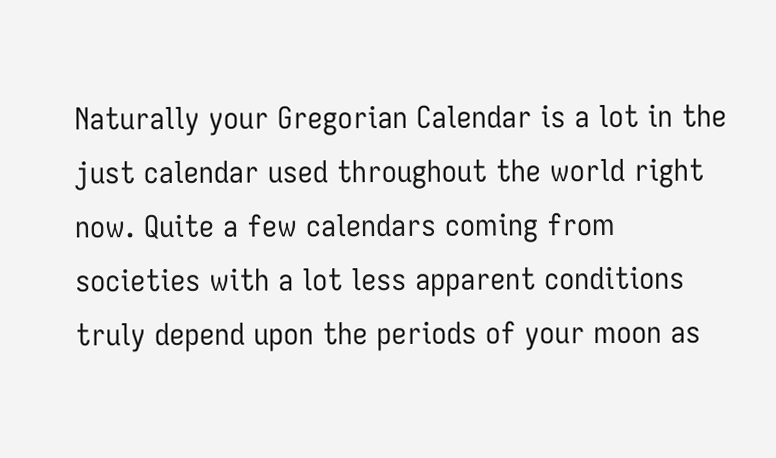Naturally your Gregorian Calendar is a lot in the just calendar used throughout the world right now. Quite a few calendars coming from societies with a lot less apparent conditions truly depend upon the periods of your moon as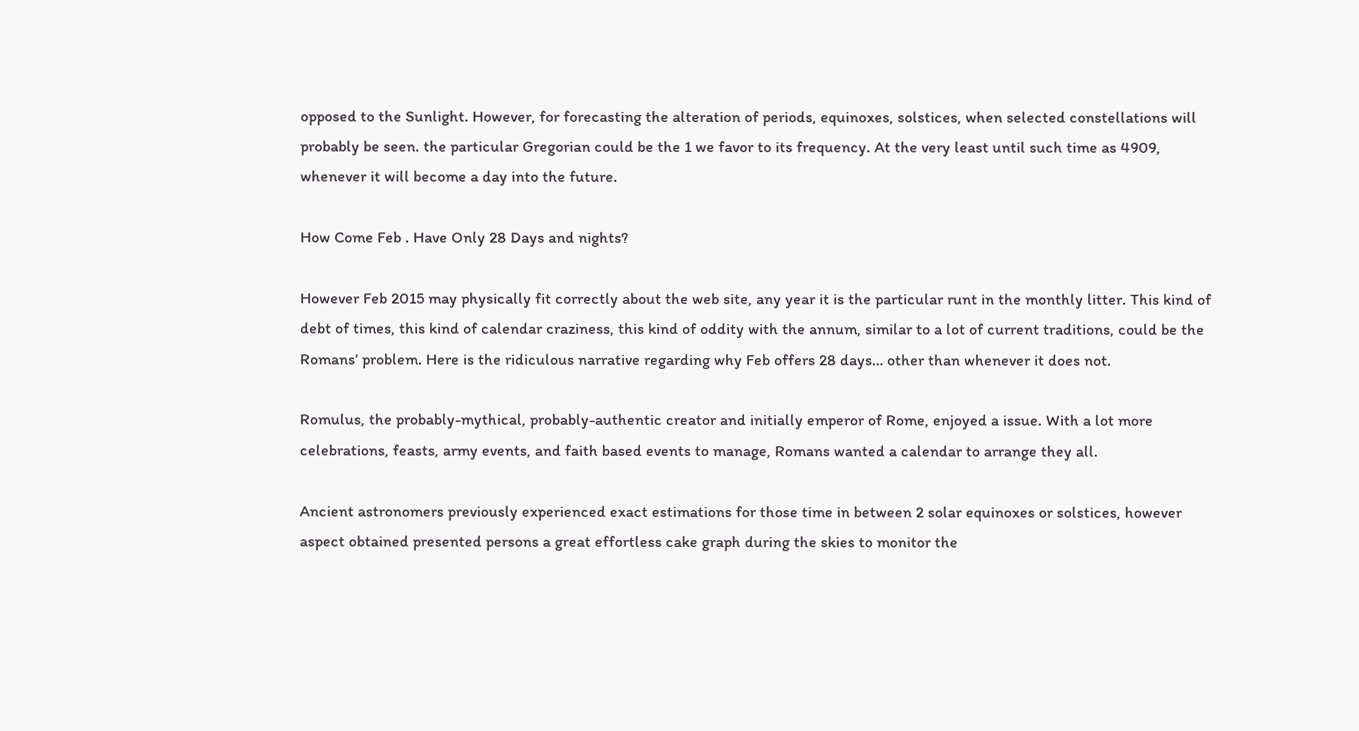opposed to the Sunlight. However, for forecasting the alteration of periods, equinoxes, solstices, when selected constellations will probably be seen. the particular Gregorian could be the 1 we favor to its frequency. At the very least until such time as 4909, whenever it will become a day into the future.

How Come Feb . Have Only 28 Days and nights?

However Feb 2015 may physically fit correctly about the web site, any year it is the particular runt in the monthly litter. This kind of debt of times, this kind of calendar craziness, this kind of oddity with the annum, similar to a lot of current traditions, could be the Romans’ problem. Here is the ridiculous narrative regarding why Feb offers 28 days… other than whenever it does not.

Romulus, the probably-mythical, probably-authentic creator and initially emperor of Rome, enjoyed a issue. With a lot more celebrations, feasts, army events, and faith based events to manage, Romans wanted a calendar to arrange they all.

Ancient astronomers previously experienced exact estimations for those time in between 2 solar equinoxes or solstices, however aspect obtained presented persons a great effortless cake graph during the skies to monitor the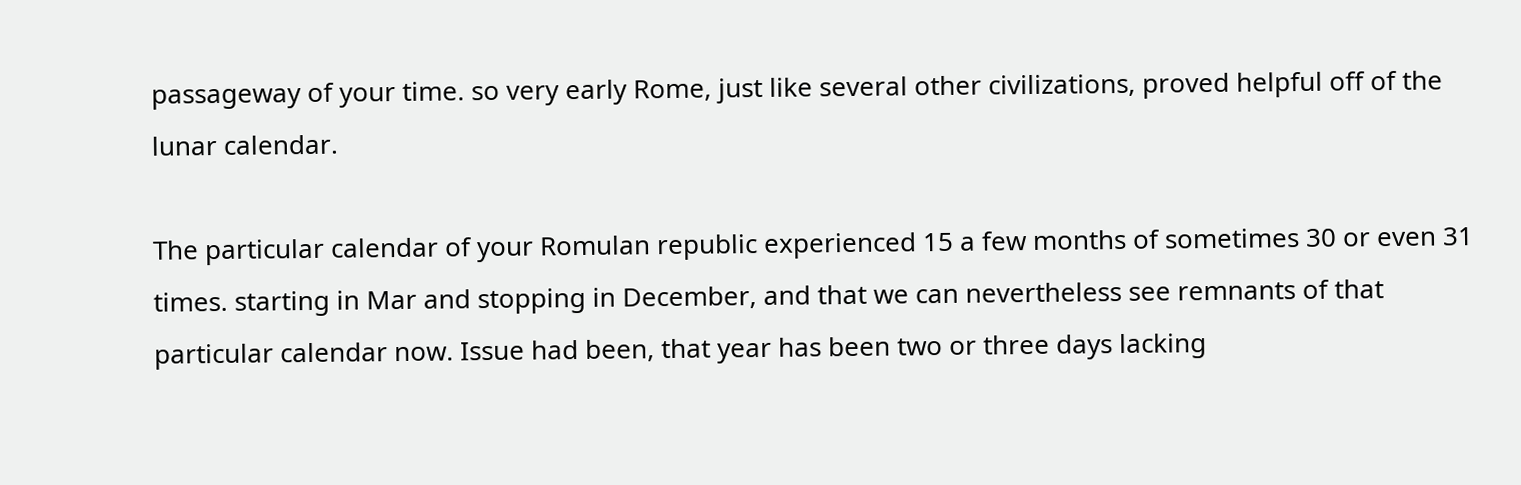passageway of your time. so very early Rome, just like several other civilizations, proved helpful off of the lunar calendar.

The particular calendar of your Romulan republic experienced 15 a few months of sometimes 30 or even 31 times. starting in Mar and stopping in December, and that we can nevertheless see remnants of that particular calendar now. Issue had been, that year has been two or three days lacking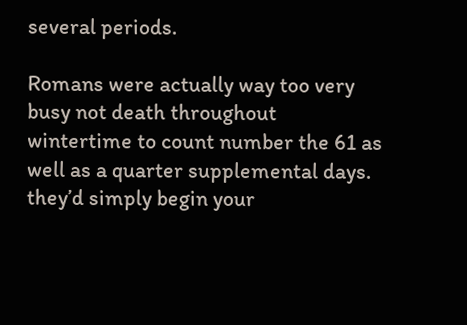several periods.

Romans were actually way too very busy not death throughout wintertime to count number the 61 as well as a quarter supplemental days. they’d simply begin your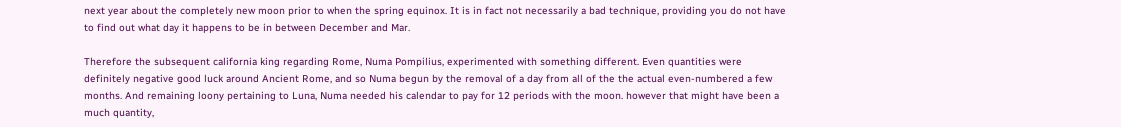next year about the completely new moon prior to when the spring equinox. It is in fact not necessarily a bad technique, providing you do not have to find out what day it happens to be in between December and Mar.

Therefore the subsequent california king regarding Rome, Numa Pompilius, experimented with something different. Even quantities were definitely negative good luck around Ancient Rome, and so Numa begun by the removal of a day from all of the the actual even-numbered a few months. And remaining loony pertaining to Luna, Numa needed his calendar to pay for 12 periods with the moon. however that might have been a much quantity,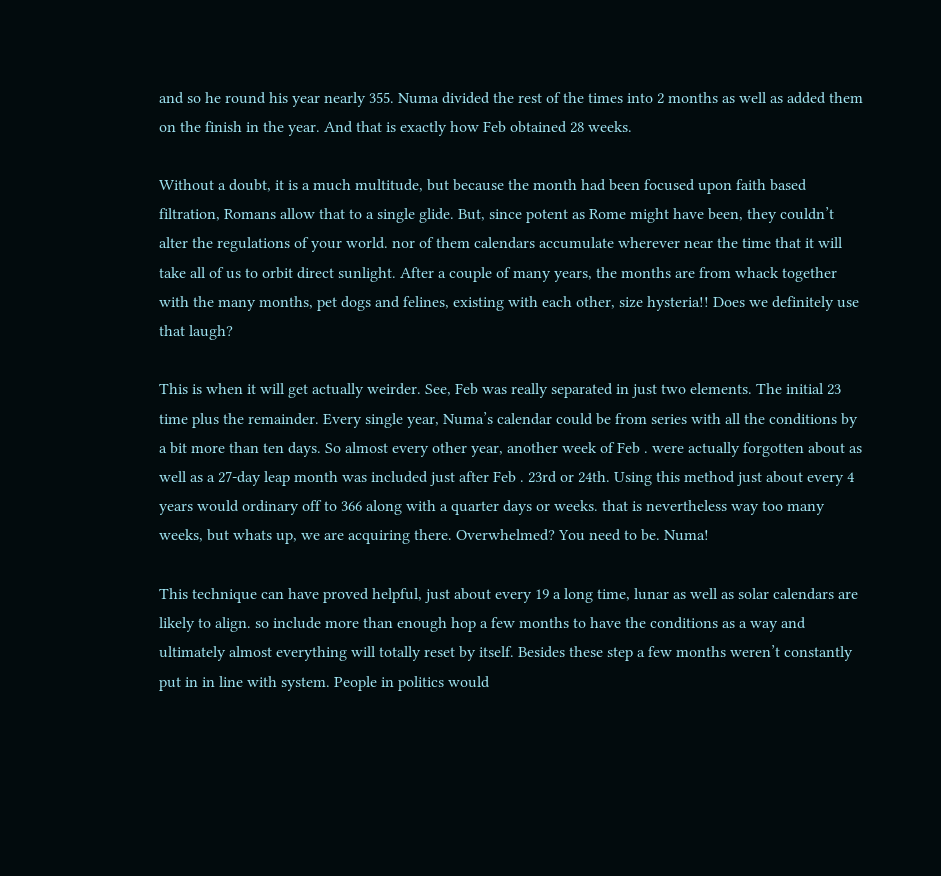and so he round his year nearly 355. Numa divided the rest of the times into 2 months as well as added them on the finish in the year. And that is exactly how Feb obtained 28 weeks.

Without a doubt, it is a much multitude, but because the month had been focused upon faith based filtration, Romans allow that to a single glide. But, since potent as Rome might have been, they couldn’t alter the regulations of your world. nor of them calendars accumulate wherever near the time that it will take all of us to orbit direct sunlight. After a couple of many years, the months are from whack together with the many months, pet dogs and felines, existing with each other, size hysteria!! Does we definitely use that laugh?

This is when it will get actually weirder. See, Feb was really separated in just two elements. The initial 23 time plus the remainder. Every single year, Numa’s calendar could be from series with all the conditions by a bit more than ten days. So almost every other year, another week of Feb . were actually forgotten about as well as a 27-day leap month was included just after Feb . 23rd or 24th. Using this method just about every 4 years would ordinary off to 366 along with a quarter days or weeks. that is nevertheless way too many weeks, but whats up, we are acquiring there. Overwhelmed? You need to be. Numa!

This technique can have proved helpful, just about every 19 a long time, lunar as well as solar calendars are likely to align. so include more than enough hop a few months to have the conditions as a way and ultimately almost everything will totally reset by itself. Besides these step a few months weren’t constantly put in in line with system. People in politics would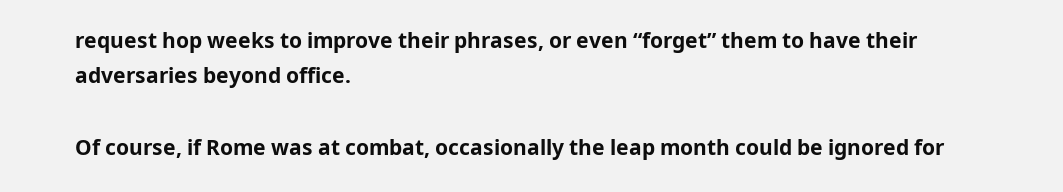request hop weeks to improve their phrases, or even “forget” them to have their adversaries beyond office.

Of course, if Rome was at combat, occasionally the leap month could be ignored for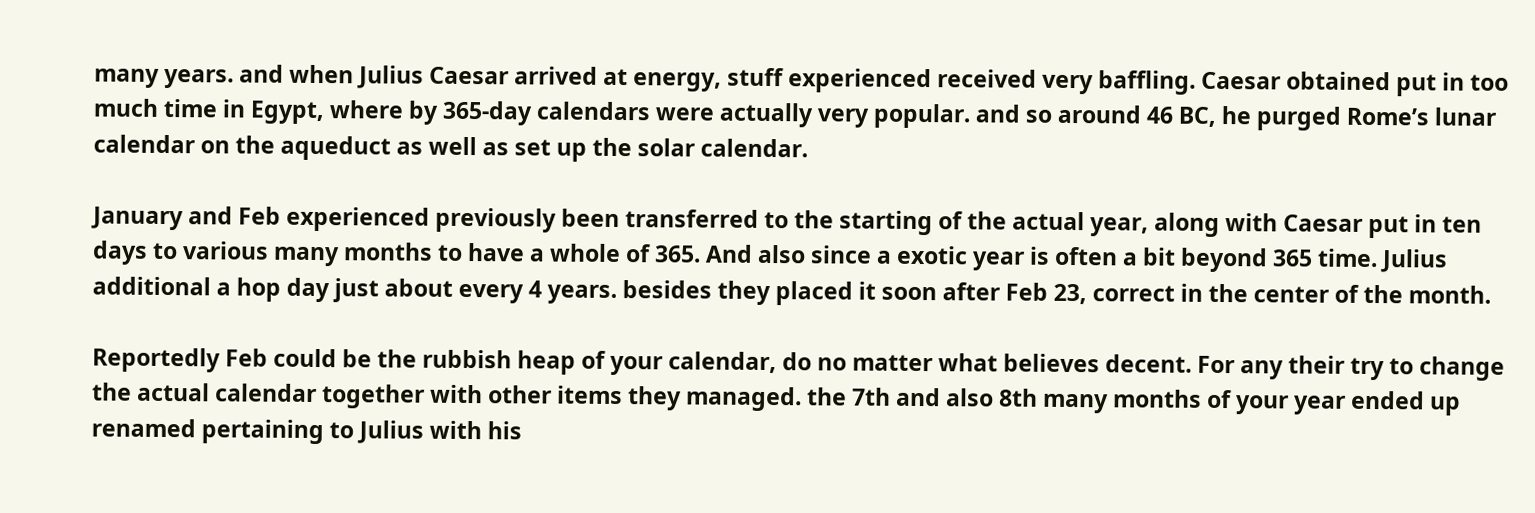many years. and when Julius Caesar arrived at energy, stuff experienced received very baffling. Caesar obtained put in too much time in Egypt, where by 365-day calendars were actually very popular. and so around 46 BC, he purged Rome’s lunar calendar on the aqueduct as well as set up the solar calendar.

January and Feb experienced previously been transferred to the starting of the actual year, along with Caesar put in ten days to various many months to have a whole of 365. And also since a exotic year is often a bit beyond 365 time. Julius additional a hop day just about every 4 years. besides they placed it soon after Feb 23, correct in the center of the month.

Reportedly Feb could be the rubbish heap of your calendar, do no matter what believes decent. For any their try to change the actual calendar together with other items they managed. the 7th and also 8th many months of your year ended up renamed pertaining to Julius with his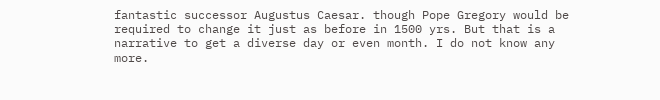fantastic successor Augustus Caesar. though Pope Gregory would be required to change it just as before in 1500 yrs. But that is a narrative to get a diverse day or even month. I do not know any more.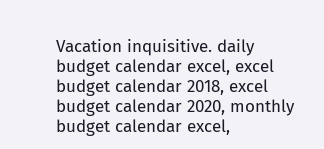Vacation inquisitive. daily budget calendar excel, excel budget calendar 2018, excel budget calendar 2020, monthly budget calendar excel,